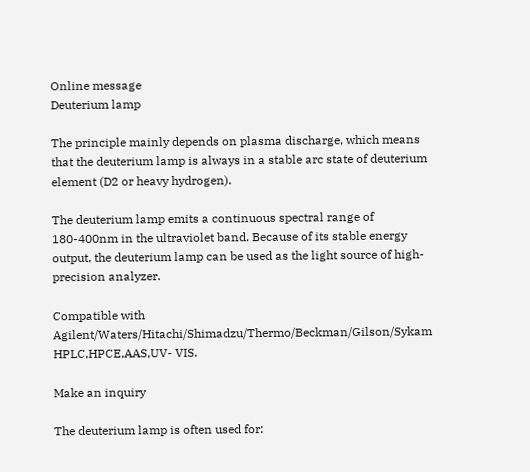Online message
Deuterium lamp

The principle mainly depends on plasma discharge, which means that the deuterium lamp is always in a stable arc state of deuterium element (D2 or heavy hydrogen).

The deuterium lamp emits a continuous spectral range of 180-400nm in the ultraviolet band. Because of its stable energy output, the deuterium lamp can be used as the light source of high-precision analyzer.

Compatible with Agilent/Waters/Hitachi/Shimadzu/Thermo/Beckman/Gilson/Sykam HPLC,HPCE,AAS,UV- VIS.

Make an inquiry

The deuterium lamp is often used for: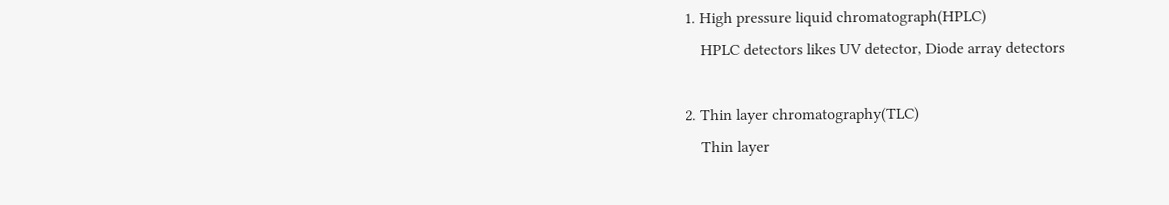1. High pressure liquid chromatograph(HPLC)
    HPLC detectors likes UV detector, Diode array detectors

2. Thin layer chromatography(TLC)
    Thin layer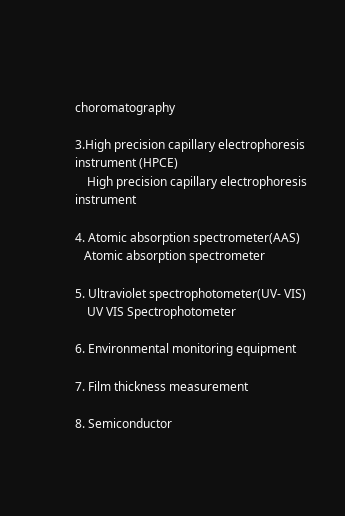choromatography

3.High precision capillary electrophoresis instrument (HPCE)
    High precision capillary electrophoresis instrument

4. Atomic absorption spectrometer(AAS)
   Atomic absorption spectrometer

5. Ultraviolet spectrophotometer(UV- VIS)
    UV VIS Spectrophotometer

6. Environmental monitoring equipment

7. Film thickness measurement

8. Semiconductor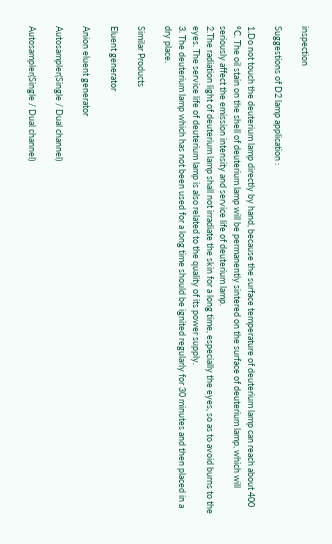inspection

Suggestions of D2 lamp application :

1.Do not touch the deuterium lamp directly by hand, because the surface temperature of deuterium lamp can reach about 400 ºC. The oil stain on the shell of deuterium lamp will be permanently sintered on the surface of deuterium lamp, which will seriously affect the emission intensity and service life of deuterium lamp.
2.The radiation light of deuterium lamp shall not irradiate the skin for a long time, especially the eyes, so as to avoid burns to the eyes. The service life of deuterium lamp is also related to the quality of its power supply.
3. The deuterium lamp which has not been used for a long time should be ignited regularly for 30 minutes and then placed in a dry place.

Similar Products

Eluent generator

Anion eluent generator

Autosampler(Single / Dual channel)

Autosampler(Single / Dual channel)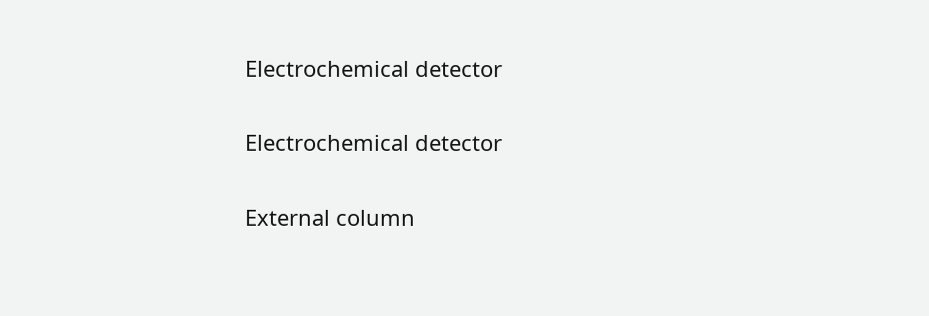Electrochemical detector

Electrochemical detector

External column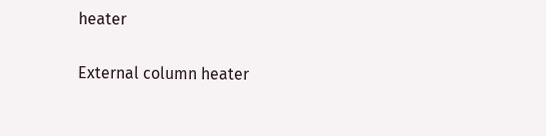heater

External column heater